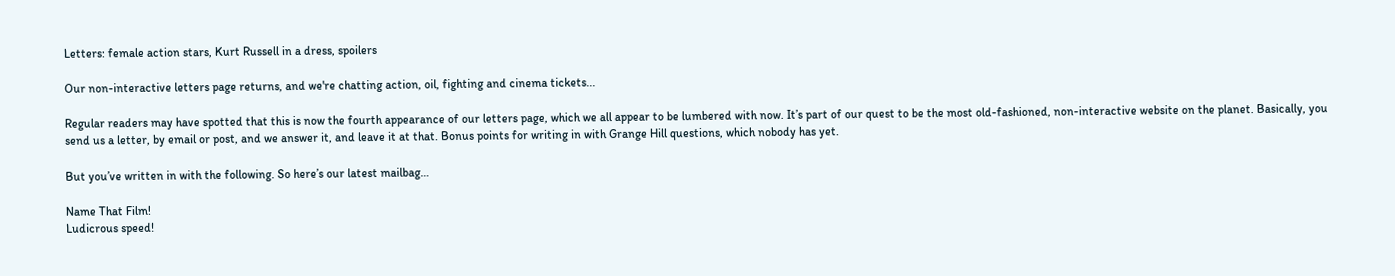Letters: female action stars, Kurt Russell in a dress, spoilers

Our non-interactive letters page returns, and we're chatting action, oil, fighting and cinema tickets...

Regular readers may have spotted that this is now the fourth appearance of our letters page, which we all appear to be lumbered with now. It’s part of our quest to be the most old-fashioned, non-interactive website on the planet. Basically, you send us a letter, by email or post, and we answer it, and leave it at that. Bonus points for writing in with Grange Hill questions, which nobody has yet.

But you’ve written in with the following. So here’s our latest mailbag…

Name That Film!
Ludicrous speed!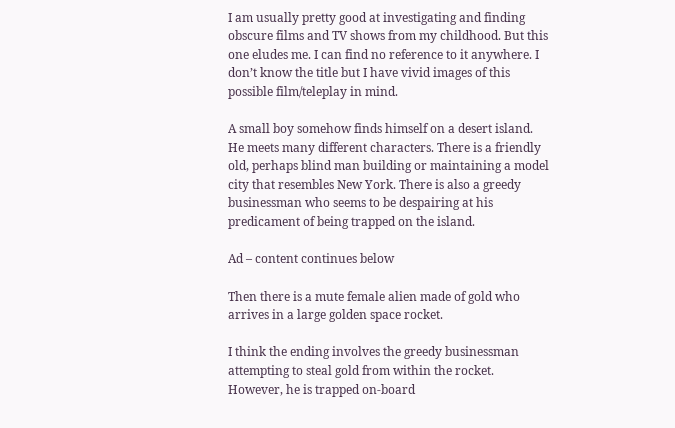I am usually pretty good at investigating and finding obscure films and TV shows from my childhood. But this one eludes me. I can find no reference to it anywhere. I don’t know the title but I have vivid images of this possible film/teleplay in mind.

A small boy somehow finds himself on a desert island. He meets many different characters. There is a friendly old, perhaps blind man building or maintaining a model city that resembles New York. There is also a greedy businessman who seems to be despairing at his predicament of being trapped on the island.

Ad – content continues below

Then there is a mute female alien made of gold who arrives in a large golden space rocket.

I think the ending involves the greedy businessman attempting to steal gold from within the rocket. However, he is trapped on-board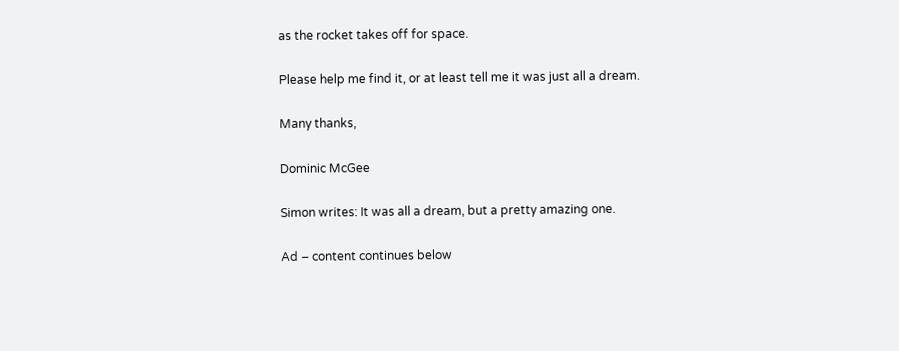as the rocket takes off for space.

Please help me find it, or at least tell me it was just all a dream.

Many thanks,

Dominic McGee

Simon writes: It was all a dream, but a pretty amazing one.

Ad – content continues below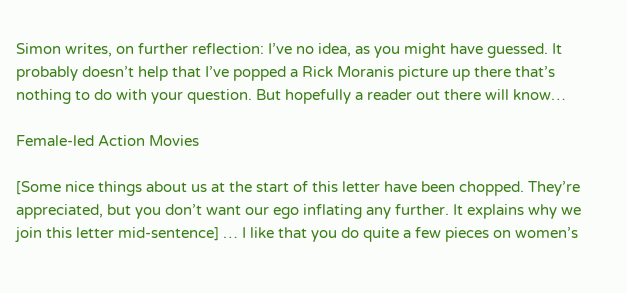Simon writes, on further reflection: I’ve no idea, as you might have guessed. It probably doesn’t help that I’ve popped a Rick Moranis picture up there that’s nothing to do with your question. But hopefully a reader out there will know…

Female-led Action Movies

[Some nice things about us at the start of this letter have been chopped. They’re appreciated, but you don’t want our ego inflating any further. It explains why we join this letter mid-sentence] … I like that you do quite a few pieces on women’s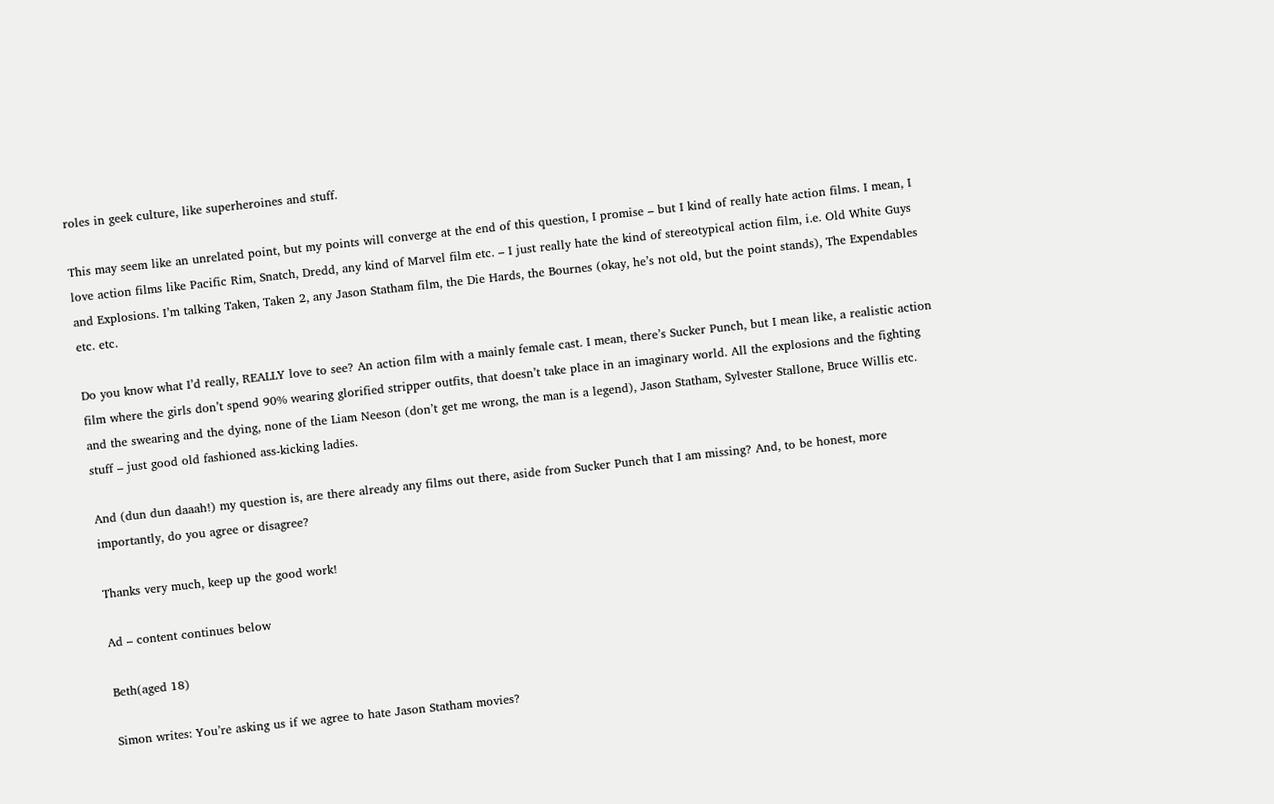roles in geek culture, like superheroines and stuff.

This may seem like an unrelated point, but my points will converge at the end of this question, I promise – but I kind of really hate action films. I mean, I love action films like Pacific Rim, Snatch, Dredd, any kind of Marvel film etc. – I just really hate the kind of stereotypical action film, i.e. Old White Guys and Explosions. I’m talking Taken, Taken 2, any Jason Statham film, the Die Hards, the Bournes (okay, he’s not old, but the point stands), The Expendables etc. etc.

Do you know what I’d really, REALLY love to see? An action film with a mainly female cast. I mean, there’s Sucker Punch, but I mean like, a realistic action film where the girls don’t spend 90% wearing glorified stripper outfits, that doesn’t take place in an imaginary world. All the explosions and the fighting and the swearing and the dying, none of the Liam Neeson (don’t get me wrong, the man is a legend), Jason Statham, Sylvester Stallone, Bruce Willis etc. stuff – just good old fashioned ass-kicking ladies.

And (dun dun daaah!) my question is, are there already any films out there, aside from Sucker Punch that I am missing? And, to be honest, more importantly, do you agree or disagree?

Thanks very much, keep up the good work!

Ad – content continues below

Beth(aged 18)

Simon writes: You’re asking us if we agree to hate Jason Statham movies?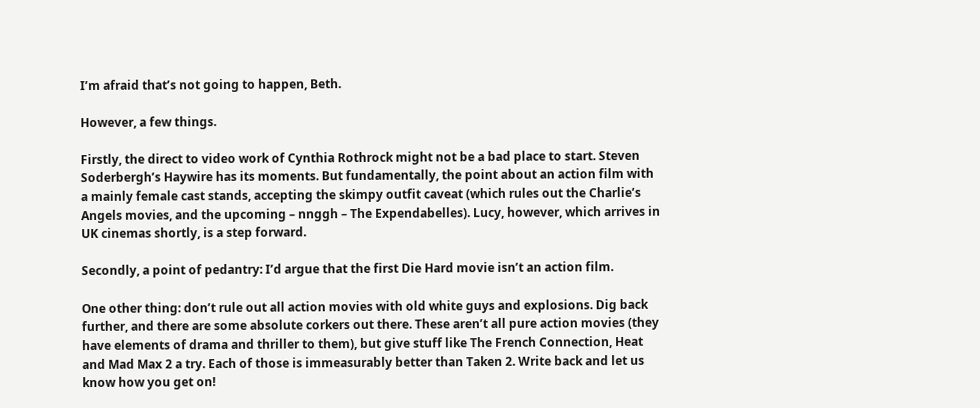I’m afraid that’s not going to happen, Beth.

However, a few things.

Firstly, the direct to video work of Cynthia Rothrock might not be a bad place to start. Steven Soderbergh’s Haywire has its moments. But fundamentally, the point about an action film with a mainly female cast stands, accepting the skimpy outfit caveat (which rules out the Charlie’s Angels movies, and the upcoming – nnggh – The Expendabelles). Lucy, however, which arrives in UK cinemas shortly, is a step forward.

Secondly, a point of pedantry: I’d argue that the first Die Hard movie isn’t an action film.

One other thing: don’t rule out all action movies with old white guys and explosions. Dig back further, and there are some absolute corkers out there. These aren’t all pure action movies (they have elements of drama and thriller to them), but give stuff like The French Connection, Heat and Mad Max 2 a try. Each of those is immeasurably better than Taken 2. Write back and let us know how you get on!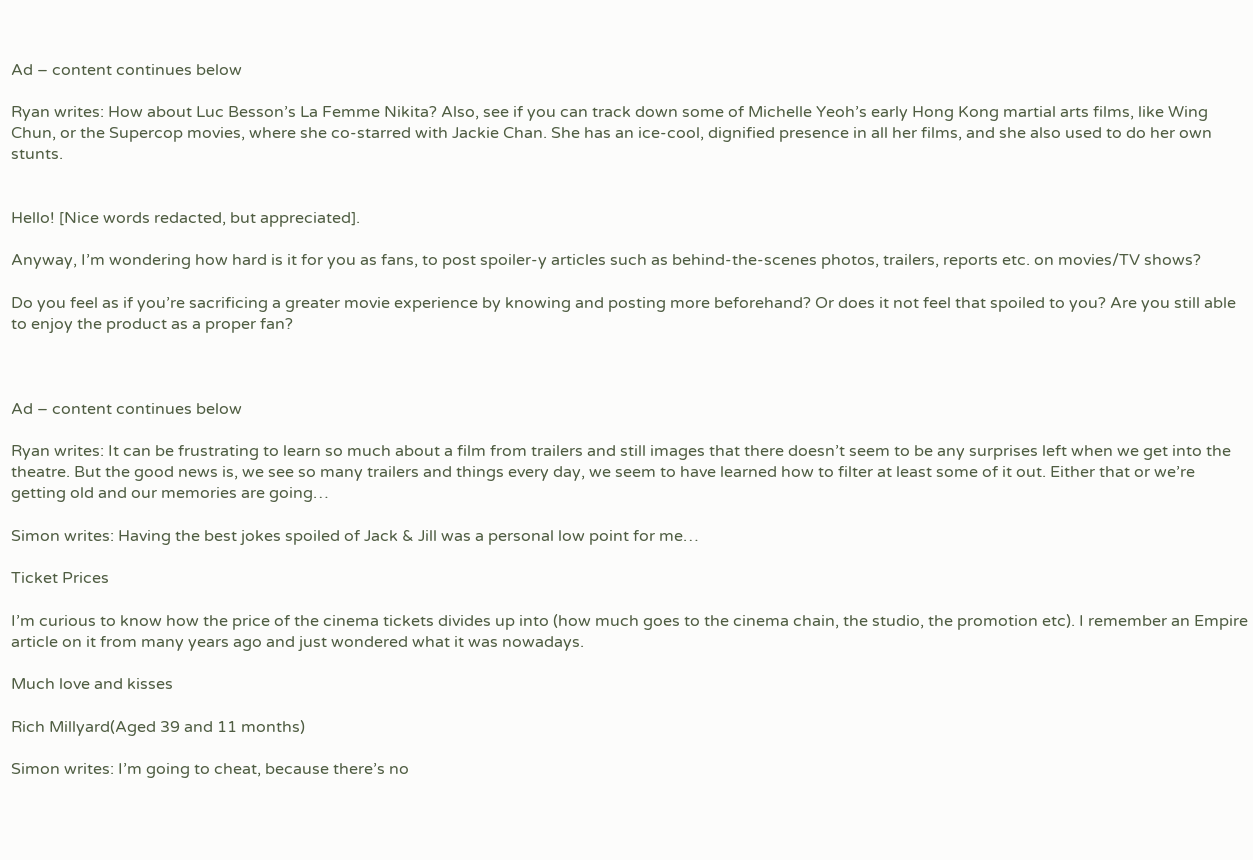Ad – content continues below

Ryan writes: How about Luc Besson’s La Femme Nikita? Also, see if you can track down some of Michelle Yeoh’s early Hong Kong martial arts films, like Wing Chun, or the Supercop movies, where she co-starred with Jackie Chan. She has an ice-cool, dignified presence in all her films, and she also used to do her own stunts.


Hello! [Nice words redacted, but appreciated].

Anyway, I’m wondering how hard is it for you as fans, to post spoiler-y articles such as behind-the-scenes photos, trailers, reports etc. on movies/TV shows?

Do you feel as if you’re sacrificing a greater movie experience by knowing and posting more beforehand? Or does it not feel that spoiled to you? Are you still able to enjoy the product as a proper fan?



Ad – content continues below

Ryan writes: It can be frustrating to learn so much about a film from trailers and still images that there doesn’t seem to be any surprises left when we get into the theatre. But the good news is, we see so many trailers and things every day, we seem to have learned how to filter at least some of it out. Either that or we’re getting old and our memories are going…

Simon writes: Having the best jokes spoiled of Jack & Jill was a personal low point for me…

Ticket Prices

I’m curious to know how the price of the cinema tickets divides up into (how much goes to the cinema chain, the studio, the promotion etc). I remember an Empire article on it from many years ago and just wondered what it was nowadays.

Much love and kisses

Rich Millyard(Aged 39 and 11 months)

Simon writes: I’m going to cheat, because there’s no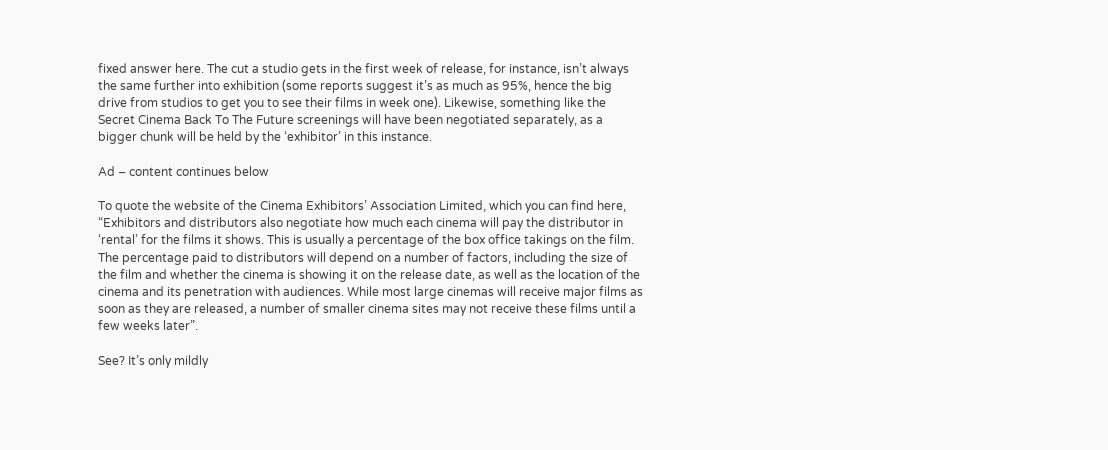fixed answer here. The cut a studio gets in the first week of release, for instance, isn’t always the same further into exhibition (some reports suggest it’s as much as 95%, hence the big drive from studios to get you to see their films in week one). Likewise, something like the Secret Cinema Back To The Future screenings will have been negotiated separately, as a bigger chunk will be held by the ‘exhibitor’ in this instance.

Ad – content continues below

To quote the website of the Cinema Exhibitors’ Association Limited, which you can find here, “Exhibitors and distributors also negotiate how much each cinema will pay the distributor in ‘rental’ for the films it shows. This is usually a percentage of the box office takings on the film. The percentage paid to distributors will depend on a number of factors, including the size of the film and whether the cinema is showing it on the release date, as well as the location of the cinema and its penetration with audiences. While most large cinemas will receive major films as soon as they are released, a number of smaller cinema sites may not receive these films until a few weeks later”.

See? It’s only mildly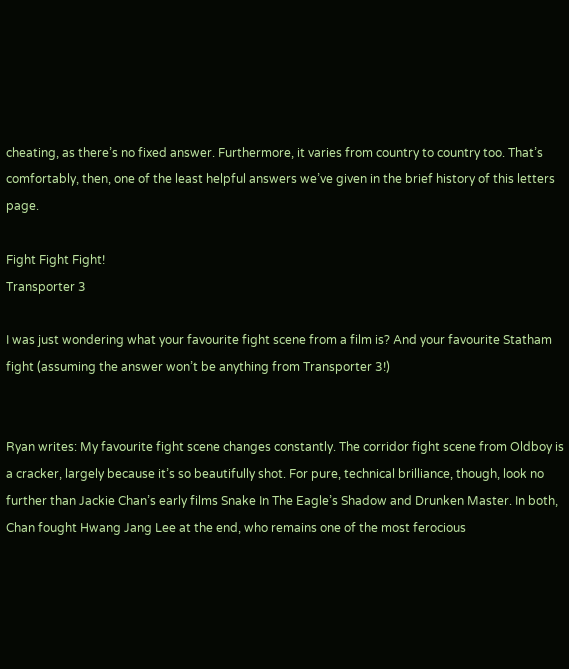cheating, as there’s no fixed answer. Furthermore, it varies from country to country too. That’s comfortably, then, one of the least helpful answers we’ve given in the brief history of this letters page.

Fight Fight Fight!
Transporter 3

I was just wondering what your favourite fight scene from a film is? And your favourite Statham fight (assuming the answer won’t be anything from Transporter 3!)


Ryan writes: My favourite fight scene changes constantly. The corridor fight scene from Oldboy is a cracker, largely because it’s so beautifully shot. For pure, technical brilliance, though, look no further than Jackie Chan’s early films Snake In The Eagle’s Shadow and Drunken Master. In both, Chan fought Hwang Jang Lee at the end, who remains one of the most ferocious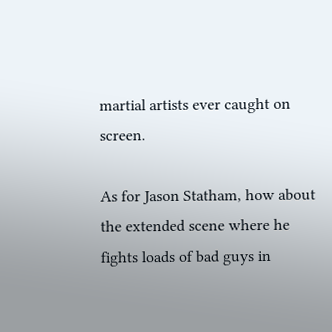martial artists ever caught on screen.

As for Jason Statham, how about the extended scene where he fights loads of bad guys in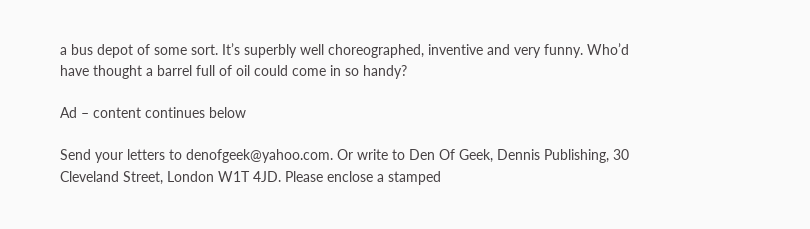a bus depot of some sort. It’s superbly well choreographed, inventive and very funny. Who’d have thought a barrel full of oil could come in so handy?

Ad – content continues below

Send your letters to denofgeek@yahoo.com. Or write to Den Of Geek, Dennis Publishing, 30 Cleveland Street, London W1T 4JD. Please enclose a stamped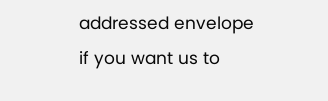addressed envelope if you want us to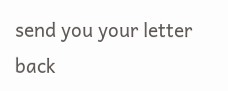send you your letter back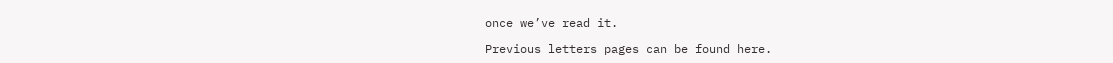once we’ve read it.

Previous letters pages can be found here.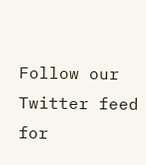Follow our Twitter feed for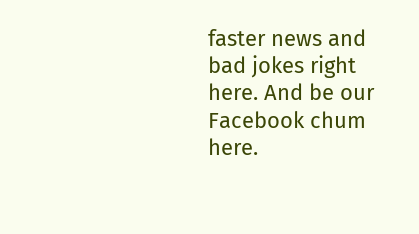faster news and bad jokes right here. And be our Facebook chum here.